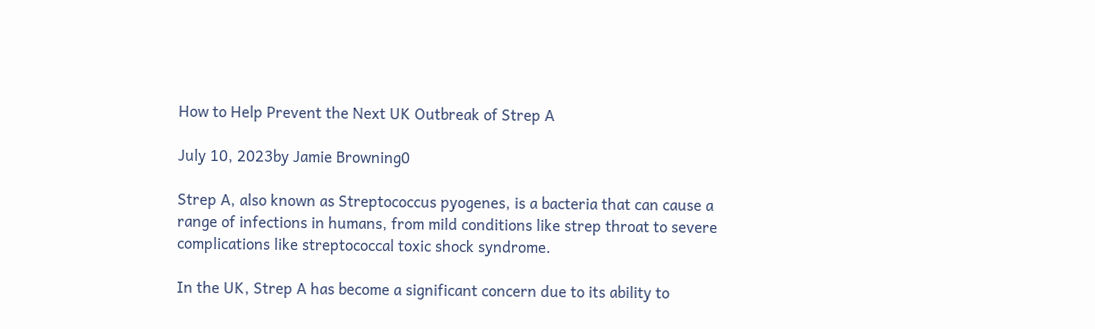How to Help Prevent the Next UK Outbreak of Strep A

July 10, 2023by Jamie Browning0

Strep A, also known as Streptococcus pyogenes, is a bacteria that can cause a range of infections in humans, from mild conditions like strep throat to severe complications like streptococcal toxic shock syndrome.

In the UK, Strep A has become a significant concern due to its ability to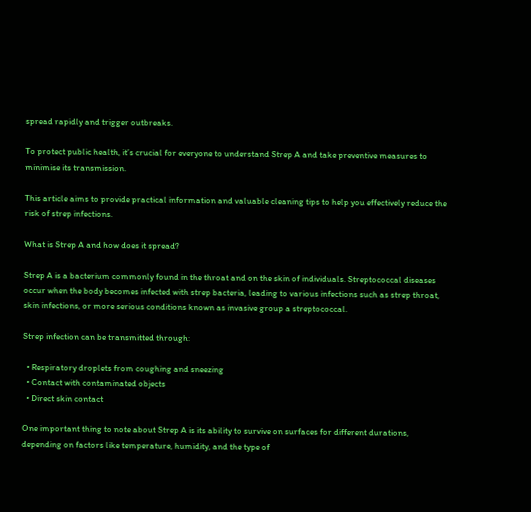spread rapidly and trigger outbreaks.

To protect public health, it’s crucial for everyone to understand Strep A and take preventive measures to minimise its transmission.

This article aims to provide practical information and valuable cleaning tips to help you effectively reduce the risk of strep infections.

What is Strep A and how does it spread?

Strep A is a bacterium commonly found in the throat and on the skin of individuals. Streptococcal diseases occur when the body becomes infected with strep bacteria, leading to various infections such as strep throat, skin infections, or more serious conditions known as invasive group a streptococcal.

Strep infection can be transmitted through:

  • Respiratory droplets from coughing and sneezing
  • Contact with contaminated objects
  • Direct skin contact

One important thing to note about Strep A is its ability to survive on surfaces for different durations, depending on factors like temperature, humidity, and the type of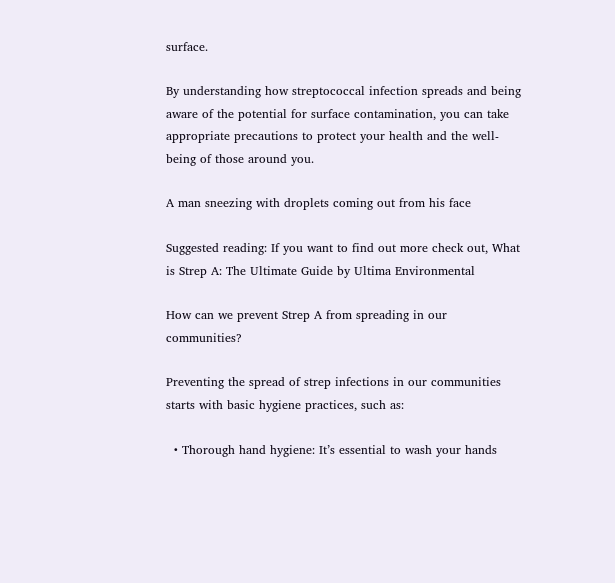surface.

By understanding how streptococcal infection spreads and being aware of the potential for surface contamination, you can take appropriate precautions to protect your health and the well-being of those around you.

A man sneezing with droplets coming out from his face

Suggested reading: If you want to find out more check out, What is Strep A: The Ultimate Guide by Ultima Environmental

How can we prevent Strep A from spreading in our communities?

Preventing the spread of strep infections in our communities starts with basic hygiene practices, such as:

  • Thorough hand hygiene: It’s essential to wash your hands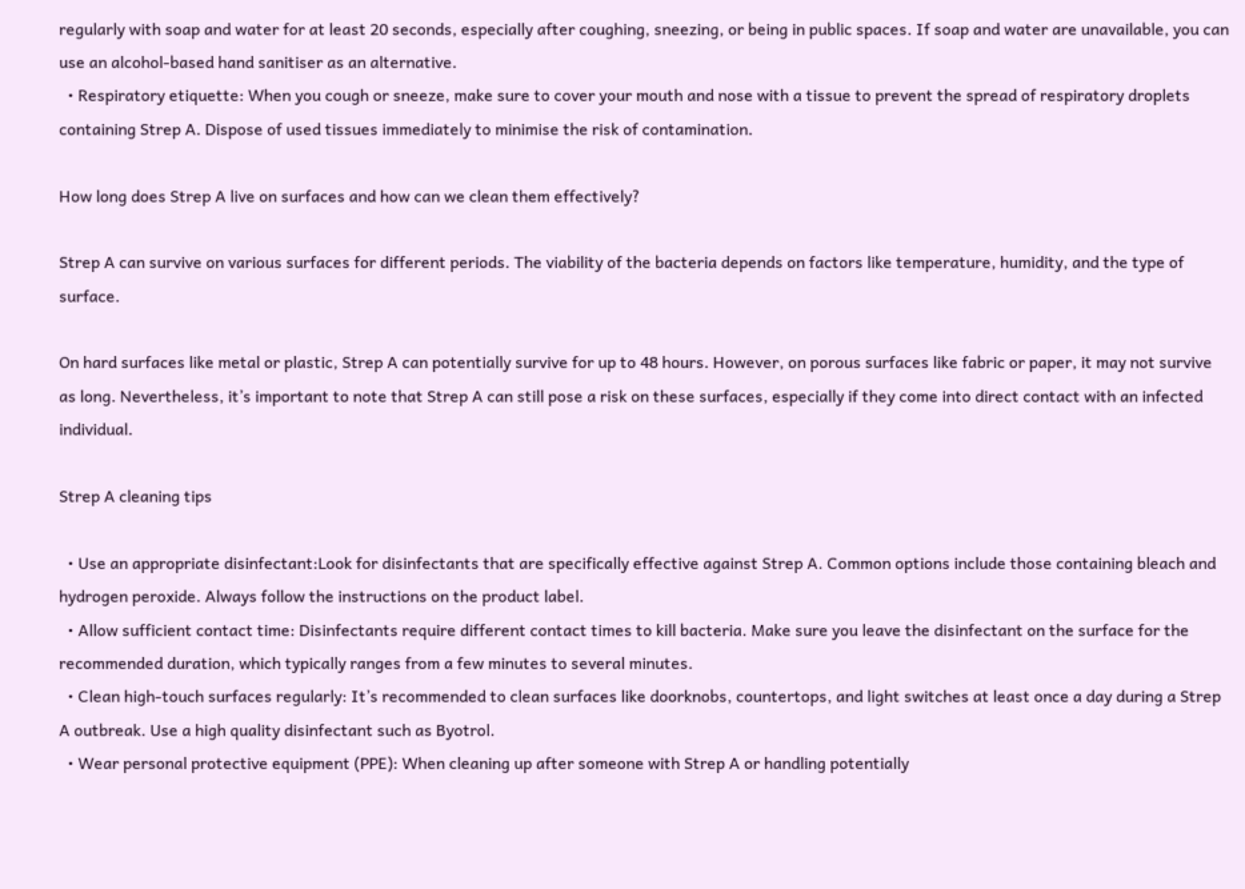regularly with soap and water for at least 20 seconds, especially after coughing, sneezing, or being in public spaces. If soap and water are unavailable, you can use an alcohol-based hand sanitiser as an alternative.
  • Respiratory etiquette: When you cough or sneeze, make sure to cover your mouth and nose with a tissue to prevent the spread of respiratory droplets containing Strep A. Dispose of used tissues immediately to minimise the risk of contamination.

How long does Strep A live on surfaces and how can we clean them effectively?

Strep A can survive on various surfaces for different periods. The viability of the bacteria depends on factors like temperature, humidity, and the type of surface.

On hard surfaces like metal or plastic, Strep A can potentially survive for up to 48 hours. However, on porous surfaces like fabric or paper, it may not survive as long. Nevertheless, it’s important to note that Strep A can still pose a risk on these surfaces, especially if they come into direct contact with an infected individual.

Strep A cleaning tips

  • Use an appropriate disinfectant:Look for disinfectants that are specifically effective against Strep A. Common options include those containing bleach and hydrogen peroxide. Always follow the instructions on the product label.
  • Allow sufficient contact time: Disinfectants require different contact times to kill bacteria. Make sure you leave the disinfectant on the surface for the recommended duration, which typically ranges from a few minutes to several minutes.
  • Clean high-touch surfaces regularly: It’s recommended to clean surfaces like doorknobs, countertops, and light switches at least once a day during a Strep A outbreak. Use a high quality disinfectant such as Byotrol.
  • Wear personal protective equipment (PPE): When cleaning up after someone with Strep A or handling potentially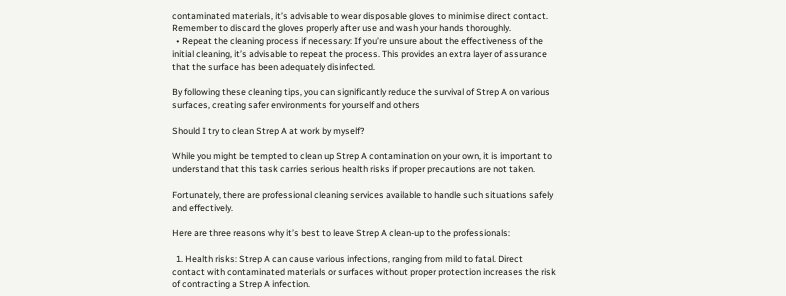contaminated materials, it’s advisable to wear disposable gloves to minimise direct contact. Remember to discard the gloves properly after use and wash your hands thoroughly.
  • Repeat the cleaning process if necessary: If you’re unsure about the effectiveness of the initial cleaning, it’s advisable to repeat the process. This provides an extra layer of assurance that the surface has been adequately disinfected.

By following these cleaning tips, you can significantly reduce the survival of Strep A on various surfaces, creating safer environments for yourself and others

Should I try to clean Strep A at work by myself?

While you might be tempted to clean up Strep A contamination on your own, it is important to understand that this task carries serious health risks if proper precautions are not taken.

Fortunately, there are professional cleaning services available to handle such situations safely and effectively.

Here are three reasons why it’s best to leave Strep A clean-up to the professionals:

  1. Health risks: Strep A can cause various infections, ranging from mild to fatal. Direct contact with contaminated materials or surfaces without proper protection increases the risk of contracting a Strep A infection.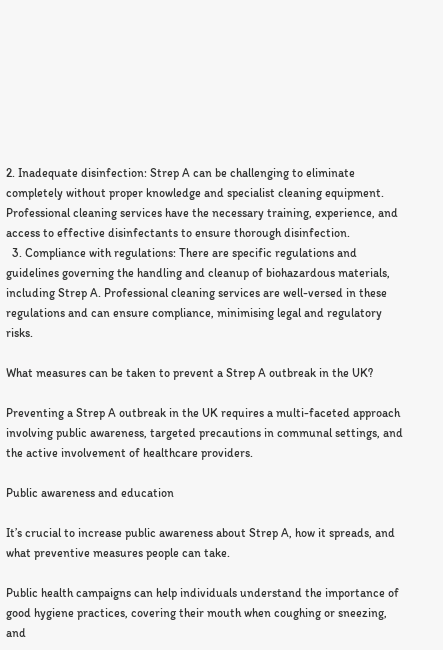2. Inadequate disinfection: Strep A can be challenging to eliminate completely without proper knowledge and specialist cleaning equipment. Professional cleaning services have the necessary training, experience, and access to effective disinfectants to ensure thorough disinfection.
  3. Compliance with regulations: There are specific regulations and guidelines governing the handling and cleanup of biohazardous materials, including Strep A. Professional cleaning services are well-versed in these regulations and can ensure compliance, minimising legal and regulatory risks.

What measures can be taken to prevent a Strep A outbreak in the UK?

Preventing a Strep A outbreak in the UK requires a multi-faceted approach involving public awareness, targeted precautions in communal settings, and the active involvement of healthcare providers.

Public awareness and education

It’s crucial to increase public awareness about Strep A, how it spreads, and what preventive measures people can take.

Public health campaigns can help individuals understand the importance of good hygiene practices, covering their mouth when coughing or sneezing, and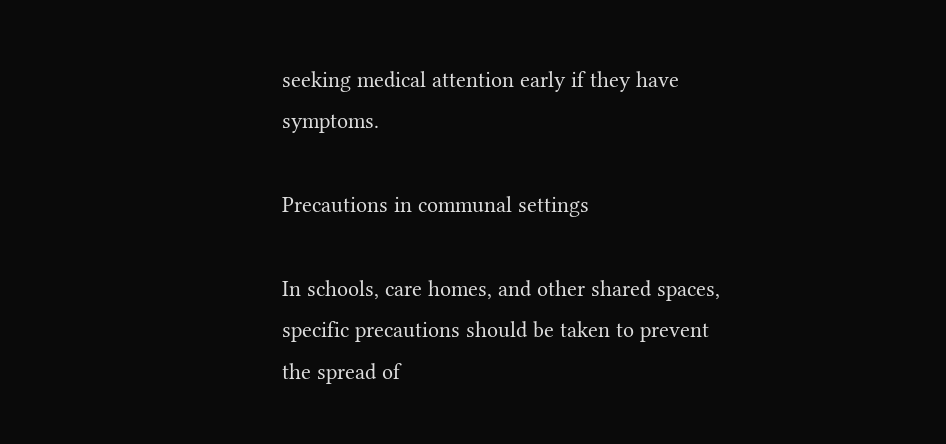seeking medical attention early if they have symptoms.

Precautions in communal settings

In schools, care homes, and other shared spaces, specific precautions should be taken to prevent the spread of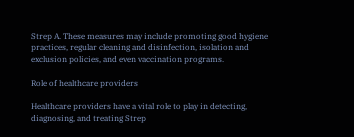Strep A. These measures may include promoting good hygiene practices, regular cleaning and disinfection, isolation and exclusion policies, and even vaccination programs.

Role of healthcare providers

Healthcare providers have a vital role to play in detecting, diagnosing, and treating Strep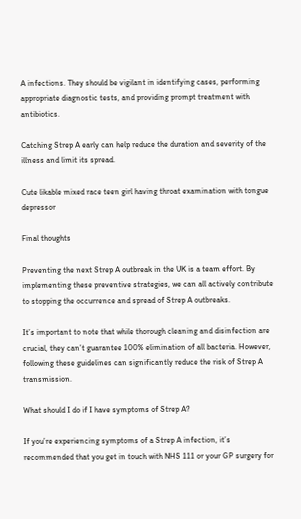A infections. They should be vigilant in identifying cases, performing appropriate diagnostic tests, and providing prompt treatment with antibiotics.

Catching Strep A early can help reduce the duration and severity of the illness and limit its spread.

Cute likable mixed race teen girl having throat examination with tongue depressor

Final thoughts

Preventing the next Strep A outbreak in the UK is a team effort. By implementing these preventive strategies, we can all actively contribute to stopping the occurrence and spread of Strep A outbreaks.

It’s important to note that while thorough cleaning and disinfection are crucial, they can’t guarantee 100% elimination of all bacteria. However, following these guidelines can significantly reduce the risk of Strep A transmission.

What should I do if I have symptoms of Strep A?

If you’re experiencing symptoms of a Strep A infection, it’s recommended that you get in touch with NHS 111 or your GP surgery for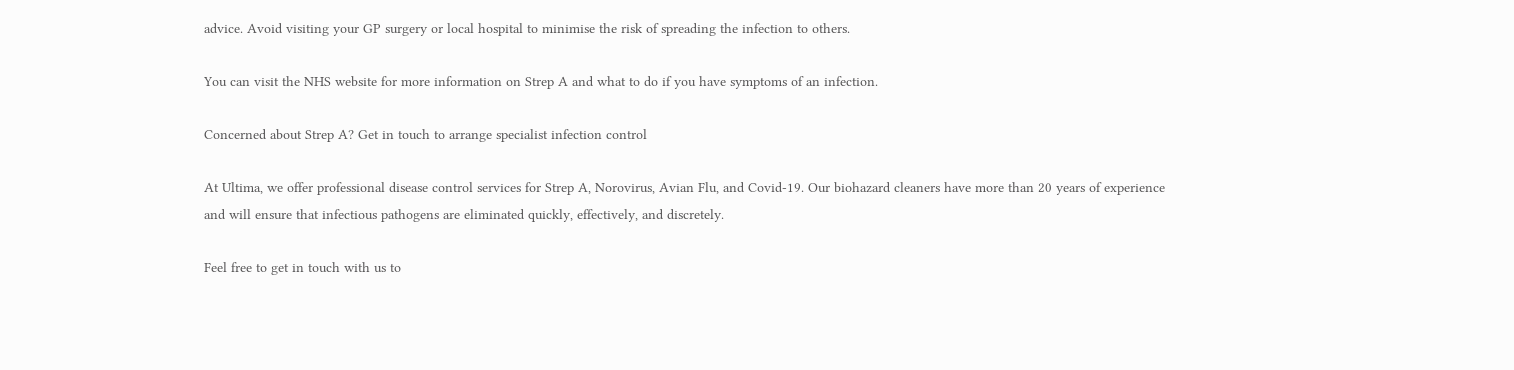advice. Avoid visiting your GP surgery or local hospital to minimise the risk of spreading the infection to others.

You can visit the NHS website for more information on Strep A and what to do if you have symptoms of an infection.

Concerned about Strep A? Get in touch to arrange specialist infection control

At Ultima, we offer professional disease control services for Strep A, Norovirus, Avian Flu, and Covid-19. Our biohazard cleaners have more than 20 years of experience and will ensure that infectious pathogens are eliminated quickly, effectively, and discretely.

Feel free to get in touch with us to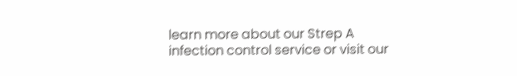learn more about our Strep A infection control service or visit our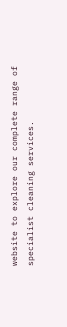website to explore our complete range of specialist cleaning services.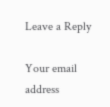Leave a Reply

Your email address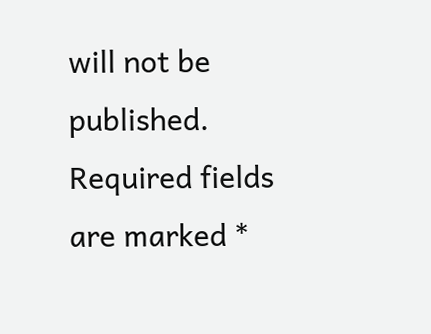will not be published. Required fields are marked *